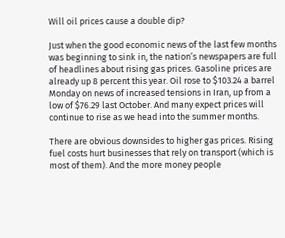Will oil prices cause a double dip?

Just when the good economic news of the last few months was beginning to sink in, the nation’s newspapers are full of headlines about rising gas prices. Gasoline prices are already up 8 percent this year. Oil rose to $103.24 a barrel Monday on news of increased tensions in Iran, up from a low of $76.29 last October. And many expect prices will continue to rise as we head into the summer months.

There are obvious downsides to higher gas prices. Rising fuel costs hurt businesses that rely on transport (which is most of them). And the more money people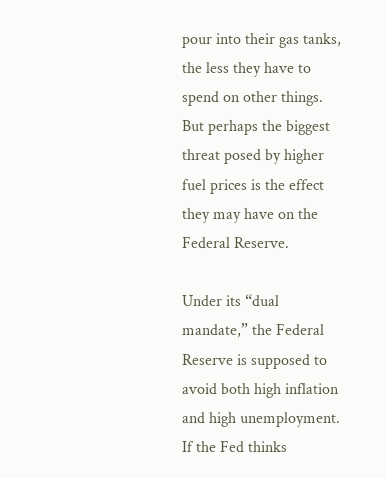pour into their gas tanks, the less they have to spend on other things. But perhaps the biggest threat posed by higher fuel prices is the effect they may have on the Federal Reserve.

Under its “dual mandate,” the Federal Reserve is supposed to avoid both high inflation and high unemployment. If the Fed thinks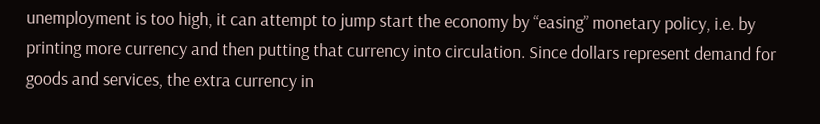unemployment is too high, it can attempt to jump start the economy by “easing” monetary policy, i.e. by printing more currency and then putting that currency into circulation. Since dollars represent demand for goods and services, the extra currency in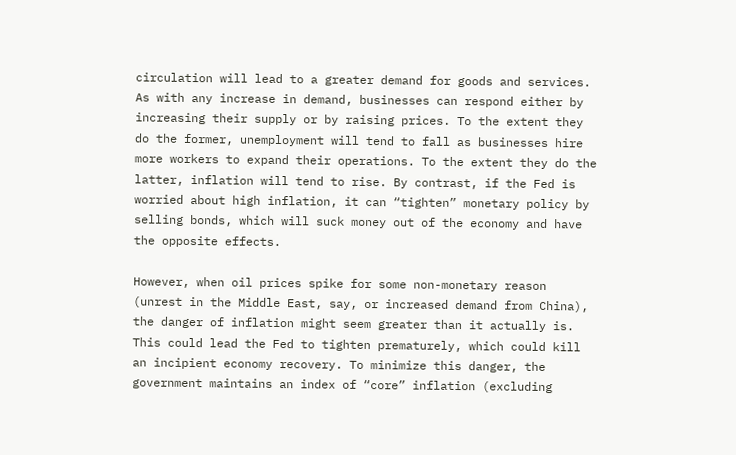circulation will lead to a greater demand for goods and services. As with any increase in demand, businesses can respond either by increasing their supply or by raising prices. To the extent they do the former, unemployment will tend to fall as businesses hire more workers to expand their operations. To the extent they do the latter, inflation will tend to rise. By contrast, if the Fed is worried about high inflation, it can “tighten” monetary policy by selling bonds, which will suck money out of the economy and have the opposite effects.

However, when oil prices spike for some non-monetary reason (unrest in the Middle East, say, or increased demand from China), the danger of inflation might seem greater than it actually is. This could lead the Fed to tighten prematurely, which could kill an incipient economy recovery. To minimize this danger, the government maintains an index of “core” inflation (excluding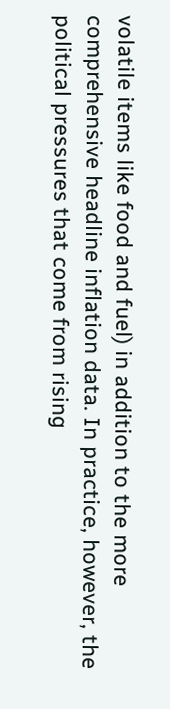volatile items like food and fuel) in addition to the more comprehensive headline inflation data. In practice, however, the political pressures that come from rising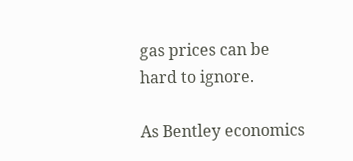gas prices can be hard to ignore.

As Bentley economics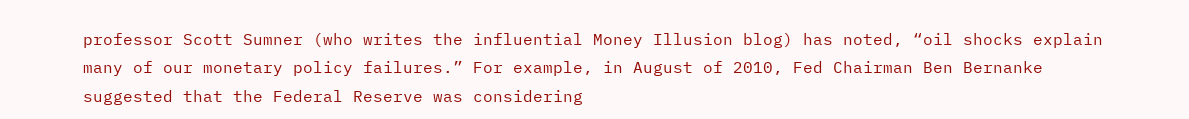professor Scott Sumner (who writes the influential Money Illusion blog) has noted, “oil shocks explain many of our monetary policy failures.” For example, in August of 2010, Fed Chairman Ben Bernanke suggested that the Federal Reserve was considering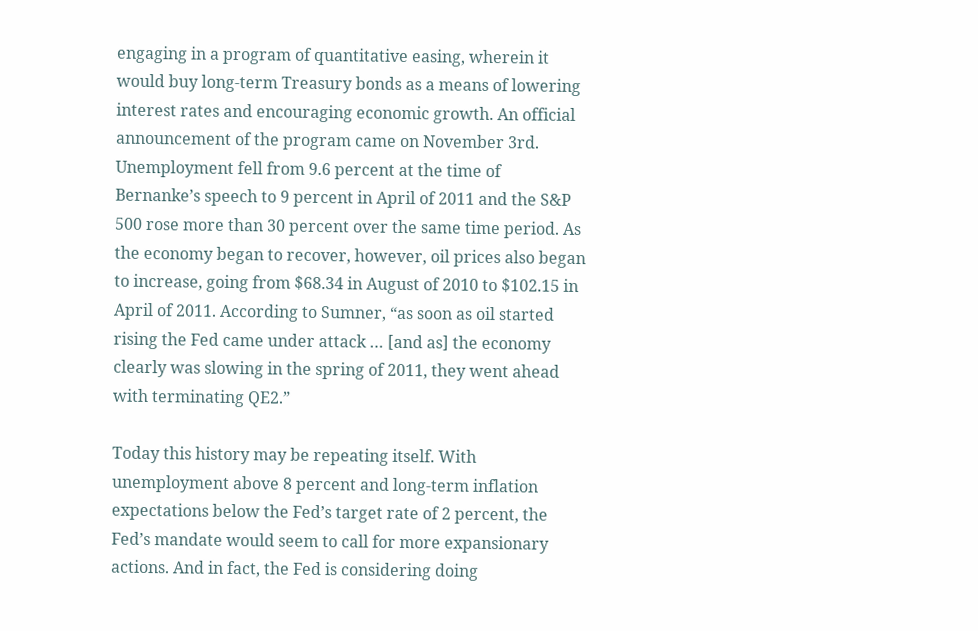engaging in a program of quantitative easing, wherein it would buy long-term Treasury bonds as a means of lowering interest rates and encouraging economic growth. An official announcement of the program came on November 3rd. Unemployment fell from 9.6 percent at the time of Bernanke’s speech to 9 percent in April of 2011 and the S&P 500 rose more than 30 percent over the same time period. As the economy began to recover, however, oil prices also began to increase, going from $68.34 in August of 2010 to $102.15 in April of 2011. According to Sumner, “as soon as oil started rising the Fed came under attack … [and as] the economy clearly was slowing in the spring of 2011, they went ahead with terminating QE2.”

Today this history may be repeating itself. With unemployment above 8 percent and long-term inflation expectations below the Fed’s target rate of 2 percent, the Fed’s mandate would seem to call for more expansionary actions. And in fact, the Fed is considering doing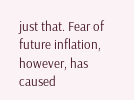just that. Fear of future inflation, however, has caused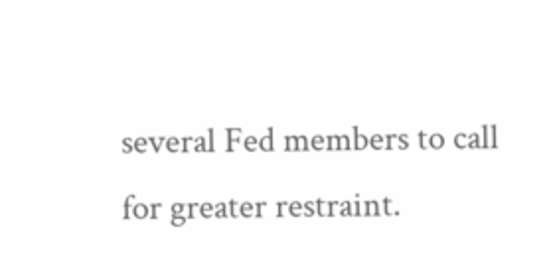several Fed members to call for greater restraint.